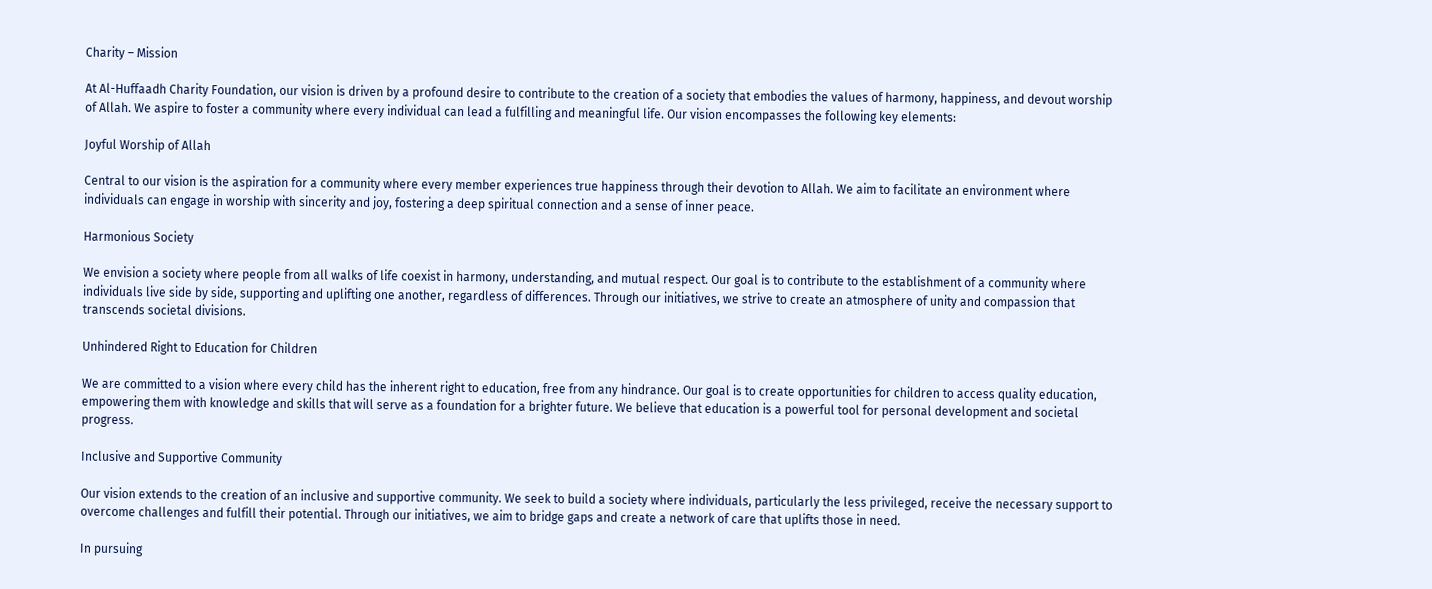Charity – Mission

At Al-Huffaadh Charity Foundation, our vision is driven by a profound desire to contribute to the creation of a society that embodies the values of harmony, happiness, and devout worship of Allah. We aspire to foster a community where every individual can lead a fulfilling and meaningful life. Our vision encompasses the following key elements:

Joyful Worship of Allah

Central to our vision is the aspiration for a community where every member experiences true happiness through their devotion to Allah. We aim to facilitate an environment where individuals can engage in worship with sincerity and joy, fostering a deep spiritual connection and a sense of inner peace.

Harmonious Society

We envision a society where people from all walks of life coexist in harmony, understanding, and mutual respect. Our goal is to contribute to the establishment of a community where individuals live side by side, supporting and uplifting one another, regardless of differences. Through our initiatives, we strive to create an atmosphere of unity and compassion that transcends societal divisions.

Unhindered Right to Education for Children

We are committed to a vision where every child has the inherent right to education, free from any hindrance. Our goal is to create opportunities for children to access quality education, empowering them with knowledge and skills that will serve as a foundation for a brighter future. We believe that education is a powerful tool for personal development and societal progress.

Inclusive and Supportive Community

Our vision extends to the creation of an inclusive and supportive community. We seek to build a society where individuals, particularly the less privileged, receive the necessary support to overcome challenges and fulfill their potential. Through our initiatives, we aim to bridge gaps and create a network of care that uplifts those in need.

In pursuing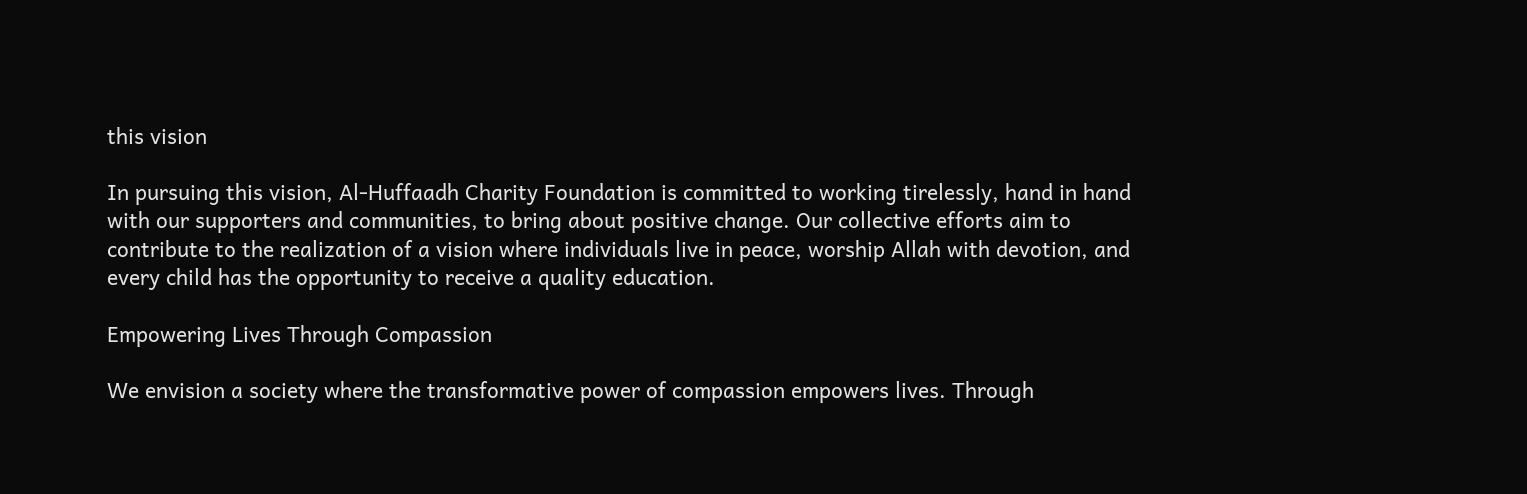this vision

In pursuing this vision, Al-Huffaadh Charity Foundation is committed to working tirelessly, hand in hand with our supporters and communities, to bring about positive change. Our collective efforts aim to contribute to the realization of a vision where individuals live in peace, worship Allah with devotion, and every child has the opportunity to receive a quality education.

Empowering Lives Through Compassion

We envision a society where the transformative power of compassion empowers lives. Through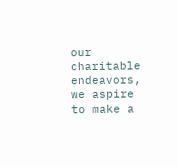our charitable endeavors, we aspire to make a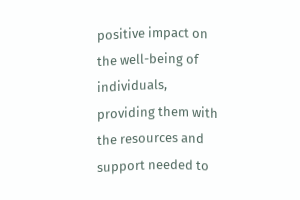positive impact on the well-being of individuals, providing them with the resources and support needed to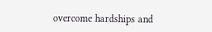overcome hardships and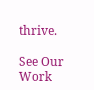thrive.

See Our Work